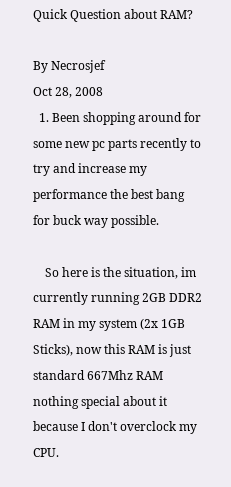Quick Question about RAM?

By Necrosjef
Oct 28, 2008
  1. Been shopping around for some new pc parts recently to try and increase my performance the best bang for buck way possible.

    So here is the situation, im currently running 2GB DDR2 RAM in my system (2x 1GB Sticks), now this RAM is just standard 667Mhz RAM nothing special about it because I don't overclock my CPU.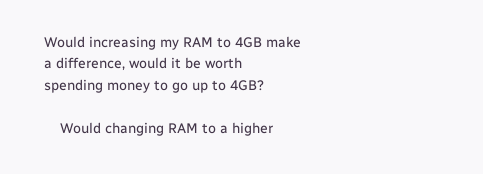Would increasing my RAM to 4GB make a difference, would it be worth spending money to go up to 4GB?

    Would changing RAM to a higher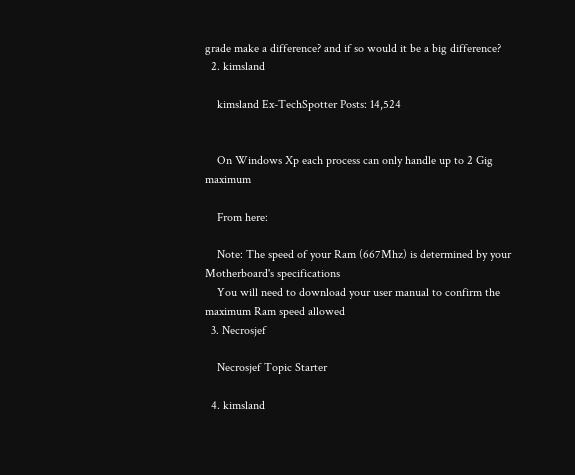grade make a difference? and if so would it be a big difference?
  2. kimsland

    kimsland Ex-TechSpotter Posts: 14,524


    On Windows Xp each process can only handle up to 2 Gig maximum

    From here:

    Note: The speed of your Ram (667Mhz) is determined by your Motherboard's specifications
    You will need to download your user manual to confirm the maximum Ram speed allowed
  3. Necrosjef

    Necrosjef Topic Starter

  4. kimsland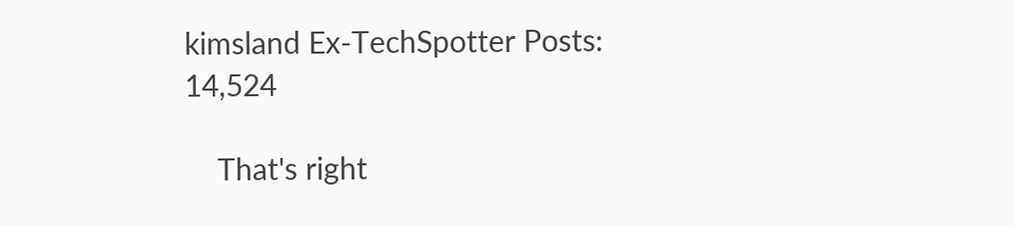kimsland Ex-TechSpotter Posts: 14,524

    That's right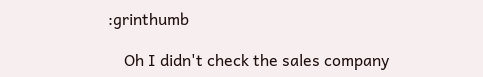:grinthumb

    Oh I didn't check the sales company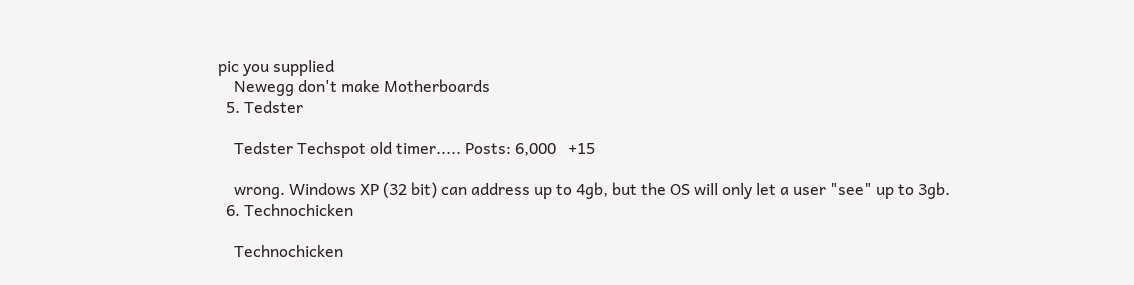pic you supplied
    Newegg don't make Motherboards
  5. Tedster

    Tedster Techspot old timer..... Posts: 6,000   +15

    wrong. Windows XP (32 bit) can address up to 4gb, but the OS will only let a user "see" up to 3gb.
  6. Technochicken

    Technochicken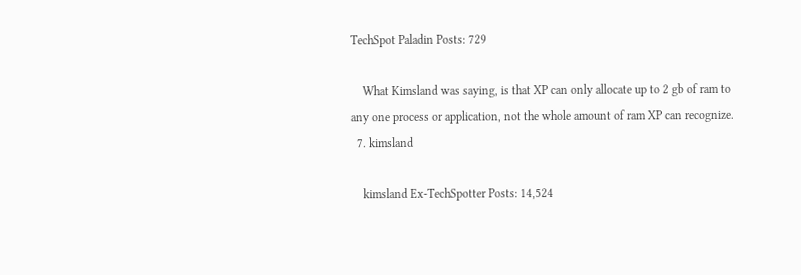TechSpot Paladin Posts: 729

    What Kimsland was saying, is that XP can only allocate up to 2 gb of ram to any one process or application, not the whole amount of ram XP can recognize.
  7. kimsland

    kimsland Ex-TechSpotter Posts: 14,524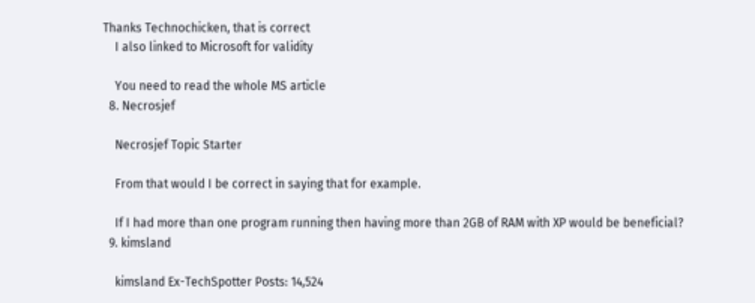Thanks Technochicken, that is correct
    I also linked to Microsoft for validity

    You need to read the whole MS article
  8. Necrosjef

    Necrosjef Topic Starter

    From that would I be correct in saying that for example.

    If I had more than one program running then having more than 2GB of RAM with XP would be beneficial?
  9. kimsland

    kimsland Ex-TechSpotter Posts: 14,524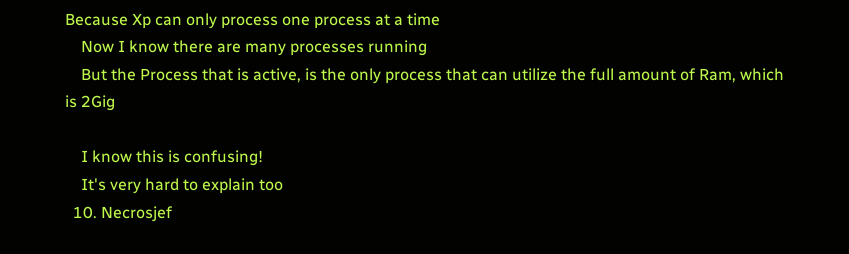Because Xp can only process one process at a time
    Now I know there are many processes running
    But the Process that is active, is the only process that can utilize the full amount of Ram, which is 2Gig

    I know this is confusing!
    It's very hard to explain too
  10. Necrosjef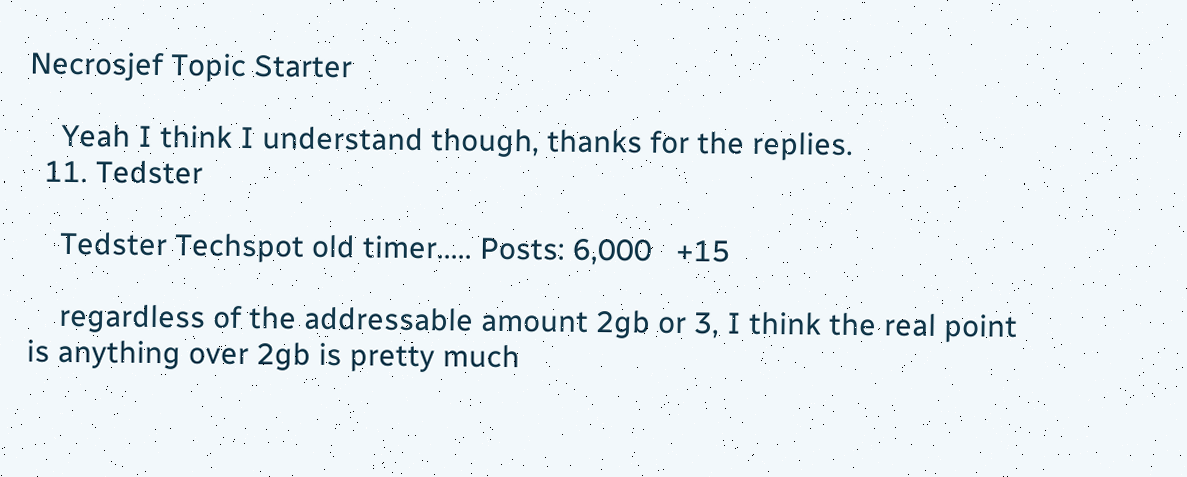Necrosjef Topic Starter

    Yeah I think I understand though, thanks for the replies.
  11. Tedster

    Tedster Techspot old timer..... Posts: 6,000   +15

    regardless of the addressable amount 2gb or 3, I think the real point is anything over 2gb is pretty much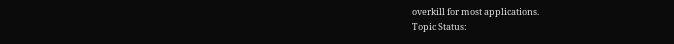overkill for most applications.
Topic Status: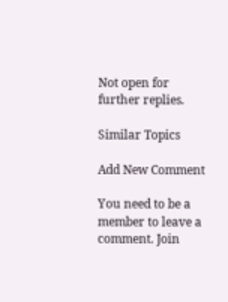Not open for further replies.

Similar Topics

Add New Comment

You need to be a member to leave a comment. Join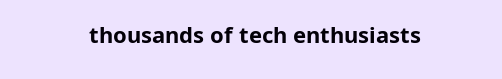thousands of tech enthusiasts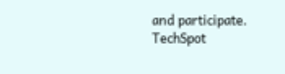and participate.
TechSpot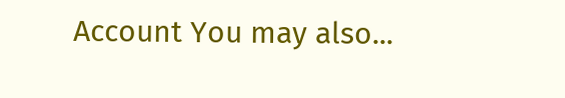Account You may also...